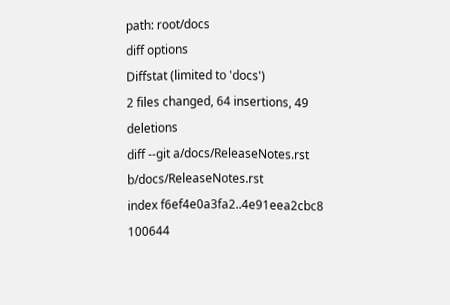path: root/docs
diff options
Diffstat (limited to 'docs')
2 files changed, 64 insertions, 49 deletions
diff --git a/docs/ReleaseNotes.rst b/docs/ReleaseNotes.rst
index f6ef4e0a3fa2..4e91eea2cbc8 100644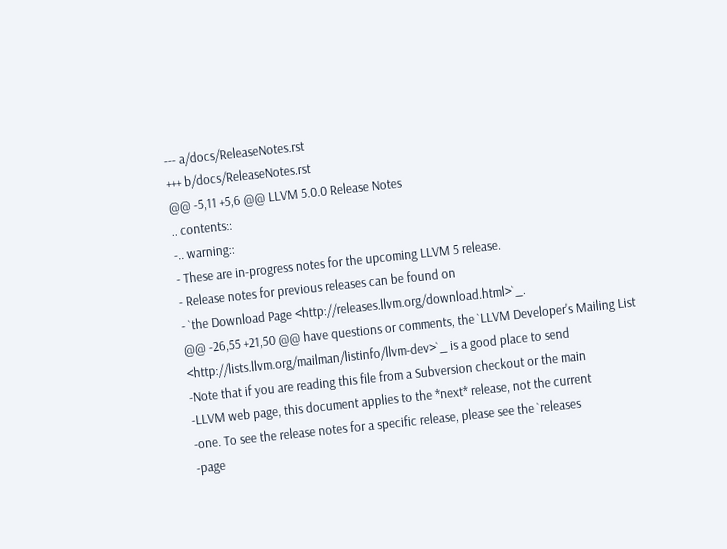--- a/docs/ReleaseNotes.rst
+++ b/docs/ReleaseNotes.rst
@@ -5,11 +5,6 @@ LLVM 5.0.0 Release Notes
.. contents::
-.. warning::
- These are in-progress notes for the upcoming LLVM 5 release.
- Release notes for previous releases can be found on
- `the Download Page <http://releases.llvm.org/download.html>`_.
@@ -26,55 +21,50 @@ have questions or comments, the `LLVM Developer's Mailing List
<http://lists.llvm.org/mailman/listinfo/llvm-dev>`_ is a good place to send
-Note that if you are reading this file from a Subversion checkout or the main
-LLVM web page, this document applies to the *next* release, not the current
-one. To see the release notes for a specific release, please see the `releases
-page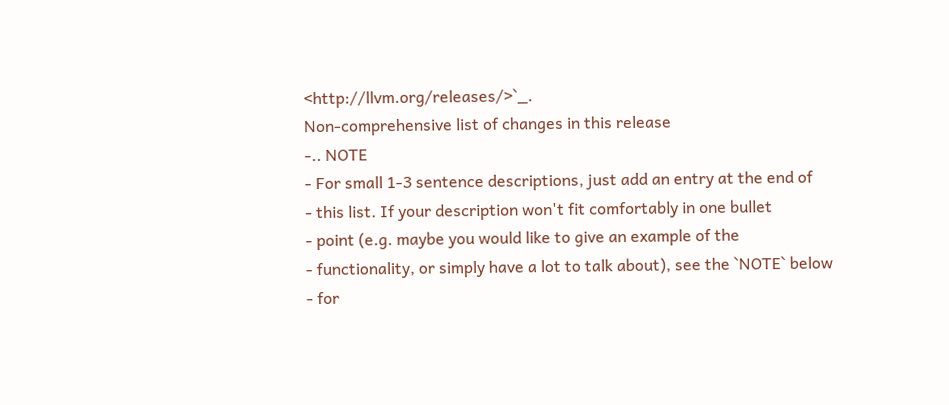<http://llvm.org/releases/>`_.
Non-comprehensive list of changes in this release
-.. NOTE
- For small 1-3 sentence descriptions, just add an entry at the end of
- this list. If your description won't fit comfortably in one bullet
- point (e.g. maybe you would like to give an example of the
- functionality, or simply have a lot to talk about), see the `NOTE` below
- for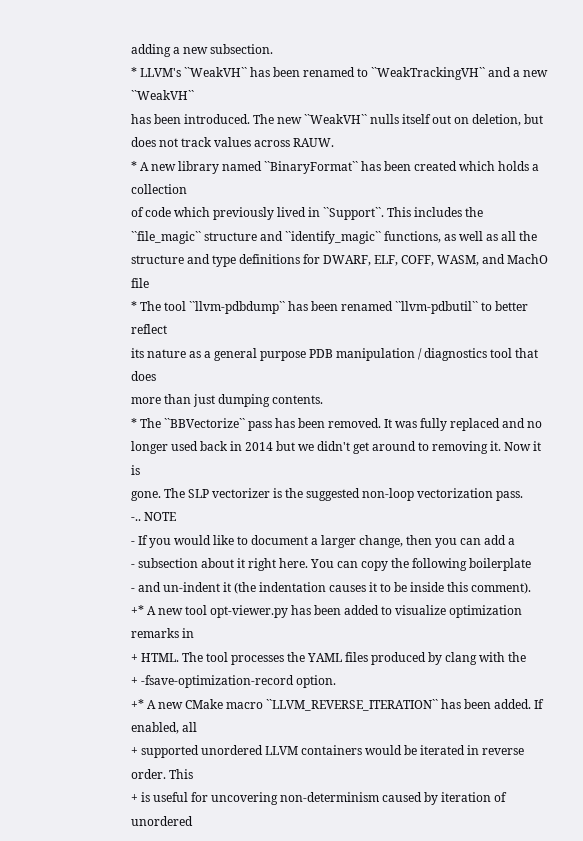adding a new subsection.
* LLVM's ``WeakVH`` has been renamed to ``WeakTrackingVH`` and a new ``WeakVH``
has been introduced. The new ``WeakVH`` nulls itself out on deletion, but
does not track values across RAUW.
* A new library named ``BinaryFormat`` has been created which holds a collection
of code which previously lived in ``Support``. This includes the
``file_magic`` structure and ``identify_magic`` functions, as well as all the
structure and type definitions for DWARF, ELF, COFF, WASM, and MachO file
* The tool ``llvm-pdbdump`` has been renamed ``llvm-pdbutil`` to better reflect
its nature as a general purpose PDB manipulation / diagnostics tool that does
more than just dumping contents.
* The ``BBVectorize`` pass has been removed. It was fully replaced and no
longer used back in 2014 but we didn't get around to removing it. Now it is
gone. The SLP vectorizer is the suggested non-loop vectorization pass.
-.. NOTE
- If you would like to document a larger change, then you can add a
- subsection about it right here. You can copy the following boilerplate
- and un-indent it (the indentation causes it to be inside this comment).
+* A new tool opt-viewer.py has been added to visualize optimization remarks in
+ HTML. The tool processes the YAML files produced by clang with the
+ -fsave-optimization-record option.
+* A new CMake macro ``LLVM_REVERSE_ITERATION`` has been added. If enabled, all
+ supported unordered LLVM containers would be iterated in reverse order. This
+ is useful for uncovering non-determinism caused by iteration of unordered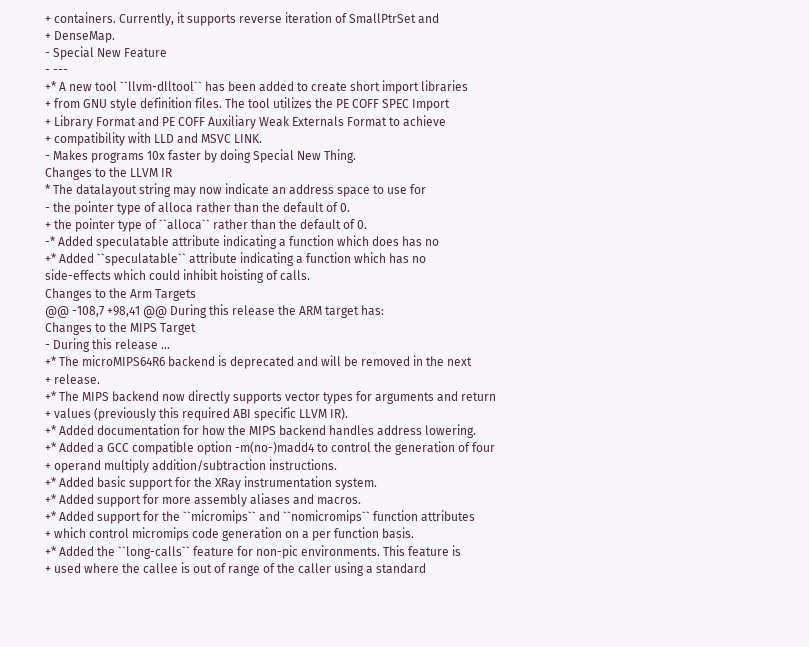+ containers. Currently, it supports reverse iteration of SmallPtrSet and
+ DenseMap.
- Special New Feature
- ---
+* A new tool ``llvm-dlltool`` has been added to create short import libraries
+ from GNU style definition files. The tool utilizes the PE COFF SPEC Import
+ Library Format and PE COFF Auxiliary Weak Externals Format to achieve
+ compatibility with LLD and MSVC LINK.
- Makes programs 10x faster by doing Special New Thing.
Changes to the LLVM IR
* The datalayout string may now indicate an address space to use for
- the pointer type of alloca rather than the default of 0.
+ the pointer type of ``alloca`` rather than the default of 0.
-* Added speculatable attribute indicating a function which does has no
+* Added ``speculatable`` attribute indicating a function which has no
side-effects which could inhibit hoisting of calls.
Changes to the Arm Targets
@@ -108,7 +98,41 @@ During this release the ARM target has:
Changes to the MIPS Target
- During this release ...
+* The microMIPS64R6 backend is deprecated and will be removed in the next
+ release.
+* The MIPS backend now directly supports vector types for arguments and return
+ values (previously this required ABI specific LLVM IR).
+* Added documentation for how the MIPS backend handles address lowering.
+* Added a GCC compatible option -m(no-)madd4 to control the generation of four
+ operand multiply addition/subtraction instructions.
+* Added basic support for the XRay instrumentation system.
+* Added support for more assembly aliases and macros.
+* Added support for the ``micromips`` and ``nomicromips`` function attributes
+ which control micromips code generation on a per function basis.
+* Added the ``long-calls`` feature for non-pic environments. This feature is
+ used where the callee is out of range of the caller using a standard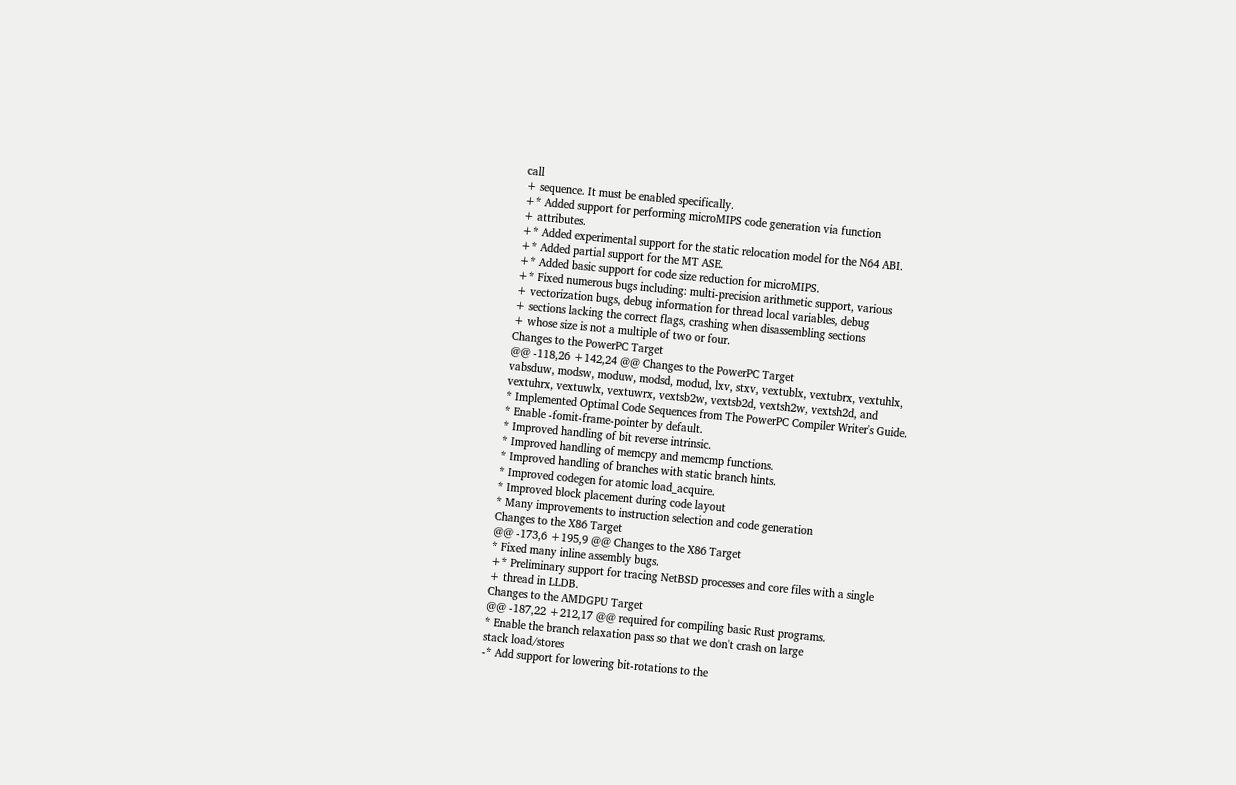call
+ sequence. It must be enabled specifically.
+* Added support for performing microMIPS code generation via function
+ attributes.
+* Added experimental support for the static relocation model for the N64 ABI.
+* Added partial support for the MT ASE.
+* Added basic support for code size reduction for microMIPS.
+* Fixed numerous bugs including: multi-precision arithmetic support, various
+ vectorization bugs, debug information for thread local variables, debug
+ sections lacking the correct flags, crashing when disassembling sections
+ whose size is not a multiple of two or four.
Changes to the PowerPC Target
@@ -118,26 +142,24 @@ Changes to the PowerPC Target
vabsduw, modsw, moduw, modsd, modud, lxv, stxv, vextublx, vextubrx, vextuhlx,
vextuhrx, vextuwlx, vextuwrx, vextsb2w, vextsb2d, vextsh2w, vextsh2d, and
* Implemented Optimal Code Sequences from The PowerPC Compiler Writer's Guide.
* Enable -fomit-frame-pointer by default.
* Improved handling of bit reverse intrinsic.
* Improved handling of memcpy and memcmp functions.
* Improved handling of branches with static branch hints.
* Improved codegen for atomic load_acquire.
* Improved block placement during code layout
* Many improvements to instruction selection and code generation
Changes to the X86 Target
@@ -173,6 +195,9 @@ Changes to the X86 Target
* Fixed many inline assembly bugs.
+* Preliminary support for tracing NetBSD processes and core files with a single
+ thread in LLDB.
Changes to the AMDGPU Target
@@ -187,22 +212,17 @@ required for compiling basic Rust programs.
* Enable the branch relaxation pass so that we don't crash on large
stack load/stores
-* Add support for lowering bit-rotations to the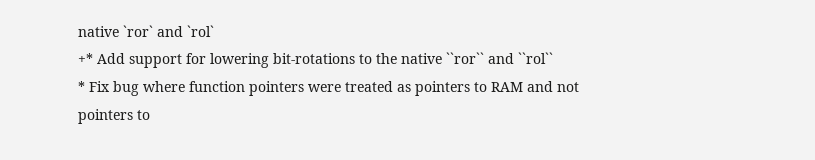native `ror` and `rol`
+* Add support for lowering bit-rotations to the native ``ror`` and ``rol``
* Fix bug where function pointers were treated as pointers to RAM and not
pointers to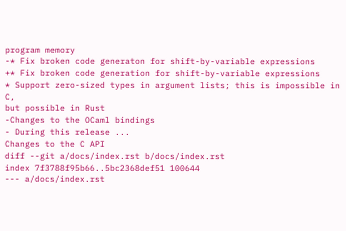program memory
-* Fix broken code generaton for shift-by-variable expressions
+* Fix broken code generation for shift-by-variable expressions
* Support zero-sized types in argument lists; this is impossible in C,
but possible in Rust
-Changes to the OCaml bindings
- During this release ...
Changes to the C API
diff --git a/docs/index.rst b/docs/index.rst
index 7f3788f95b66..5bc2368def51 100644
--- a/docs/index.rst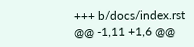+++ b/docs/index.rst
@@ -1,11 +1,6 @@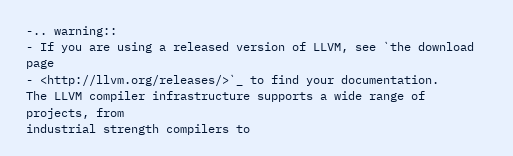-.. warning::
- If you are using a released version of LLVM, see `the download page
- <http://llvm.org/releases/>`_ to find your documentation.
The LLVM compiler infrastructure supports a wide range of projects, from
industrial strength compilers to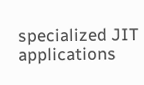specialized JIT applications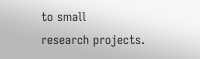to small
research projects.